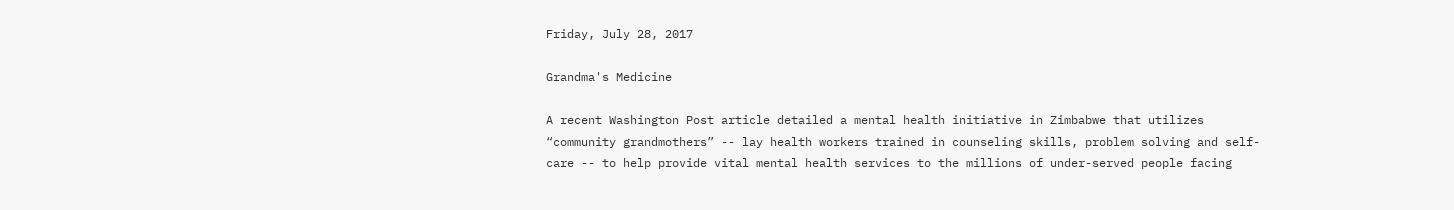Friday, July 28, 2017

Grandma's Medicine

A recent Washington Post article detailed a mental health initiative in Zimbabwe that utilizes “community grandmothers” -- lay health workers trained in counseling skills, problem solving and self-care -- to help provide vital mental health services to the millions of under-served people facing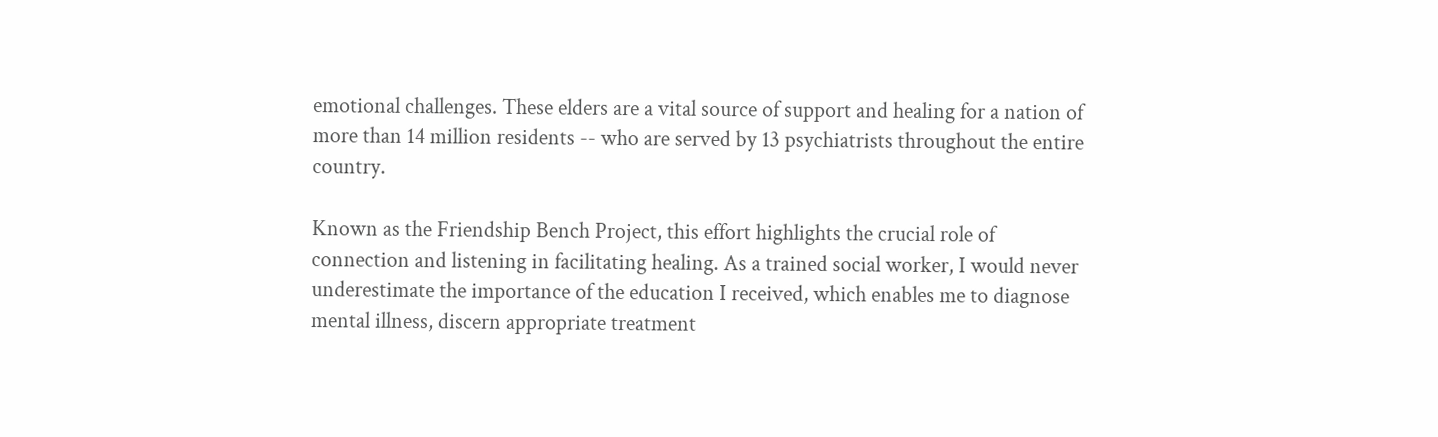emotional challenges. These elders are a vital source of support and healing for a nation of more than 14 million residents -- who are served by 13 psychiatrists throughout the entire country.

Known as the Friendship Bench Project, this effort highlights the crucial role of connection and listening in facilitating healing. As a trained social worker, I would never underestimate the importance of the education I received, which enables me to diagnose mental illness, discern appropriate treatment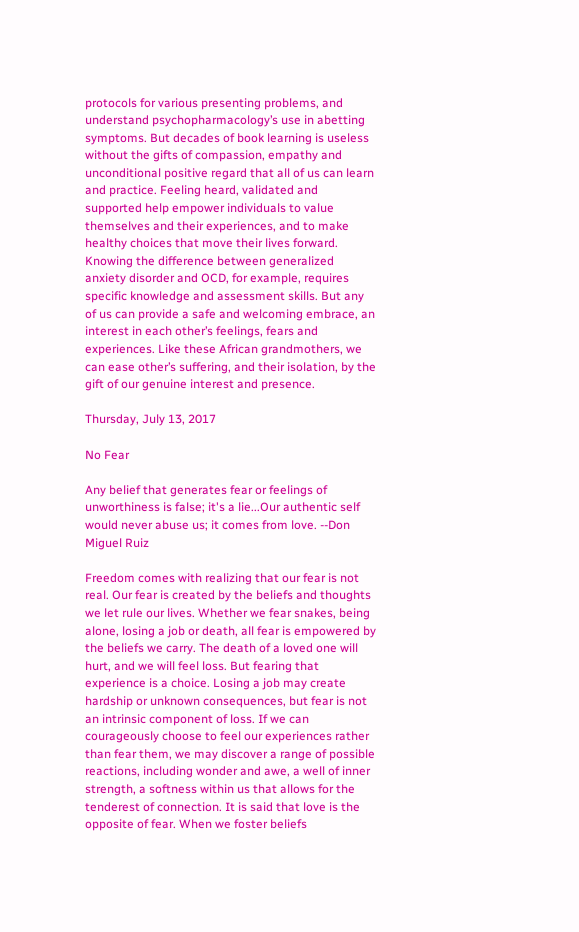protocols for various presenting problems, and understand psychopharmacology’s use in abetting symptoms. But decades of book learning is useless without the gifts of compassion, empathy and unconditional positive regard that all of us can learn and practice. Feeling heard, validated and supported help empower individuals to value themselves and their experiences, and to make healthy choices that move their lives forward. Knowing the difference between generalized anxiety disorder and OCD, for example, requires specific knowledge and assessment skills. But any of us can provide a safe and welcoming embrace, an interest in each other’s feelings, fears and experiences. Like these African grandmothers, we can ease other’s suffering, and their isolation, by the gift of our genuine interest and presence.

Thursday, July 13, 2017

No Fear

Any belief that generates fear or feelings of unworthiness is false; it's a lie...Our authentic self would never abuse us; it comes from love. --Don Miguel Ruiz

Freedom comes with realizing that our fear is not real. Our fear is created by the beliefs and thoughts we let rule our lives. Whether we fear snakes, being alone, losing a job or death, all fear is empowered by the beliefs we carry. The death of a loved one will hurt, and we will feel loss. But fearing that experience is a choice. Losing a job may create hardship or unknown consequences, but fear is not an intrinsic component of loss. If we can courageously choose to feel our experiences rather than fear them, we may discover a range of possible reactions, including wonder and awe, a well of inner strength, a softness within us that allows for the tenderest of connection. It is said that love is the opposite of fear. When we foster beliefs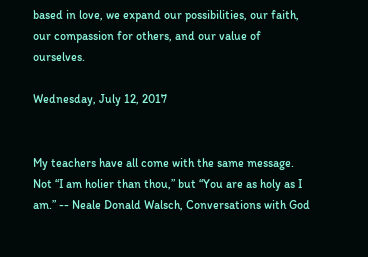based in love, we expand our possibilities, our faith, our compassion for others, and our value of ourselves.

Wednesday, July 12, 2017


My teachers have all come with the same message. Not “I am holier than thou,” but “You are as holy as I am.” -- Neale Donald Walsch, Conversations with God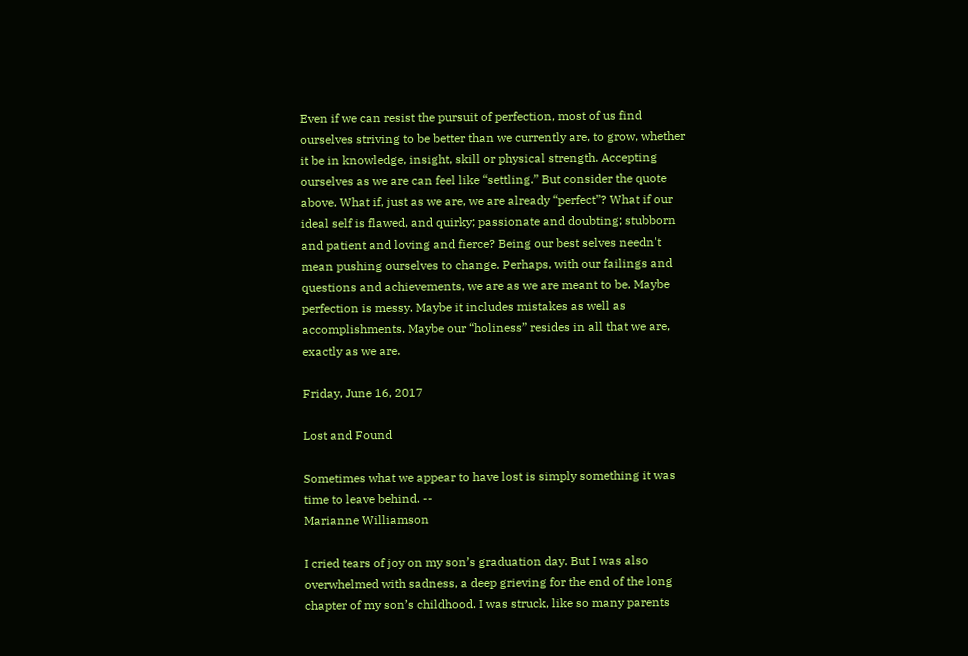Even if we can resist the pursuit of perfection, most of us find ourselves striving to be better than we currently are, to grow, whether it be in knowledge, insight, skill or physical strength. Accepting ourselves as we are can feel like “settling.” But consider the quote above. What if, just as we are, we are already “perfect”? What if our ideal self is flawed, and quirky; passionate and doubting; stubborn and patient and loving and fierce? Being our best selves needn't mean pushing ourselves to change. Perhaps, with our failings and questions and achievements, we are as we are meant to be. Maybe perfection is messy. Maybe it includes mistakes as well as accomplishments. Maybe our “holiness” resides in all that we are, exactly as we are.

Friday, June 16, 2017

Lost and Found

Sometimes what we appear to have lost is simply something it was time to leave behind. --
Marianne Williamson

I cried tears of joy on my son’s graduation day. But I was also overwhelmed with sadness, a deep grieving for the end of the long chapter of my son’s childhood. I was struck, like so many parents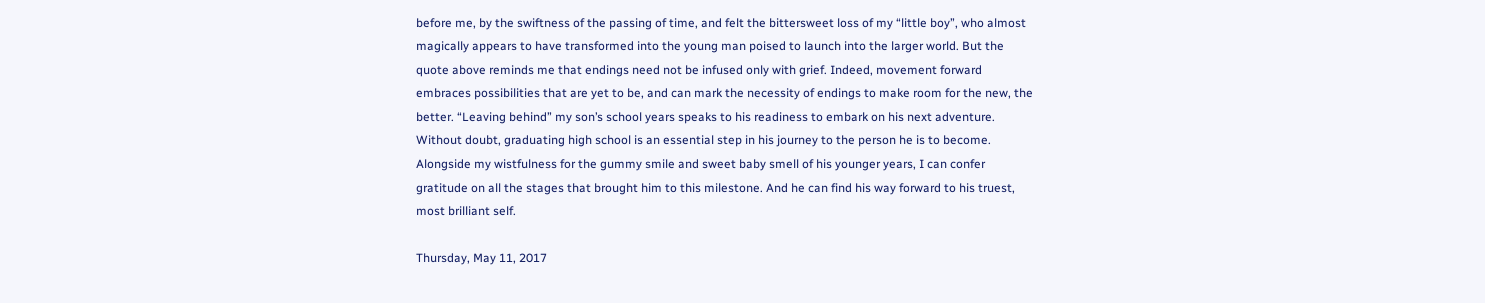before me, by the swiftness of the passing of time, and felt the bittersweet loss of my “little boy”, who almost magically appears to have transformed into the young man poised to launch into the larger world. But the quote above reminds me that endings need not be infused only with grief. Indeed, movement forward embraces possibilities that are yet to be, and can mark the necessity of endings to make room for the new, the better. “Leaving behind” my son’s school years speaks to his readiness to embark on his next adventure. Without doubt, graduating high school is an essential step in his journey to the person he is to become. Alongside my wistfulness for the gummy smile and sweet baby smell of his younger years, I can confer gratitude on all the stages that brought him to this milestone. And he can find his way forward to his truest, most brilliant self.

Thursday, May 11, 2017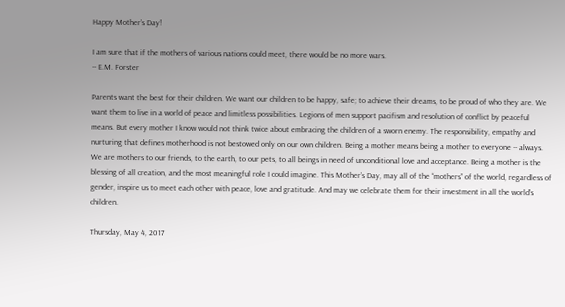Happy Mother’s Day!

I am sure that if the mothers of various nations could meet, there would be no more wars.
-- E.M. Forster

Parents want the best for their children. We want our children to be happy, safe; to achieve their dreams, to be proud of who they are. We want them to live in a world of peace and limitless possibilities. Legions of men support pacifism and resolution of conflict by peaceful means. But every mother I know would not think twice about embracing the children of a sworn enemy. The responsibility, empathy and nurturing that defines motherhood is not bestowed only on our own children. Being a mother means being a mother to everyone -- always. We are mothers to our friends, to the earth, to our pets, to all beings in need of unconditional love and acceptance. Being a mother is the blessing of all creation, and the most meaningful role I could imagine. This Mother’s Day, may all of the “mothers” of the world, regardless of gender, inspire us to meet each other with peace, love and gratitude. And may we celebrate them for their investment in all the world’s children.

Thursday, May 4, 2017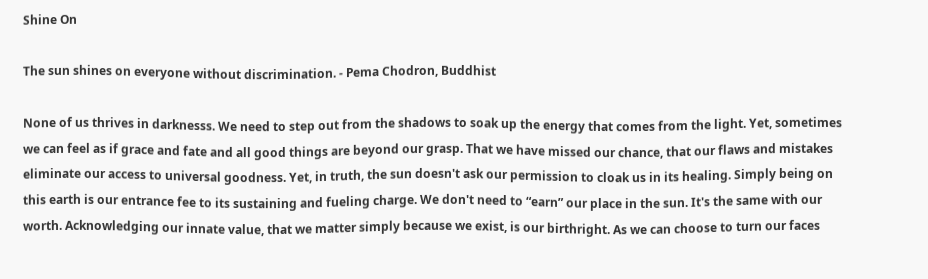Shine On

The sun shines on everyone without discrimination. - Pema Chodron, Buddhist

None of us thrives in darknesss. We need to step out from the shadows to soak up the energy that comes from the light. Yet, sometimes we can feel as if grace and fate and all good things are beyond our grasp. That we have missed our chance, that our flaws and mistakes eliminate our access to universal goodness. Yet, in truth, the sun doesn't ask our permission to cloak us in its healing. Simply being on this earth is our entrance fee to its sustaining and fueling charge. We don't need to “earn” our place in the sun. It's the same with our worth. Acknowledging our innate value, that we matter simply because we exist, is our birthright. As we can choose to turn our faces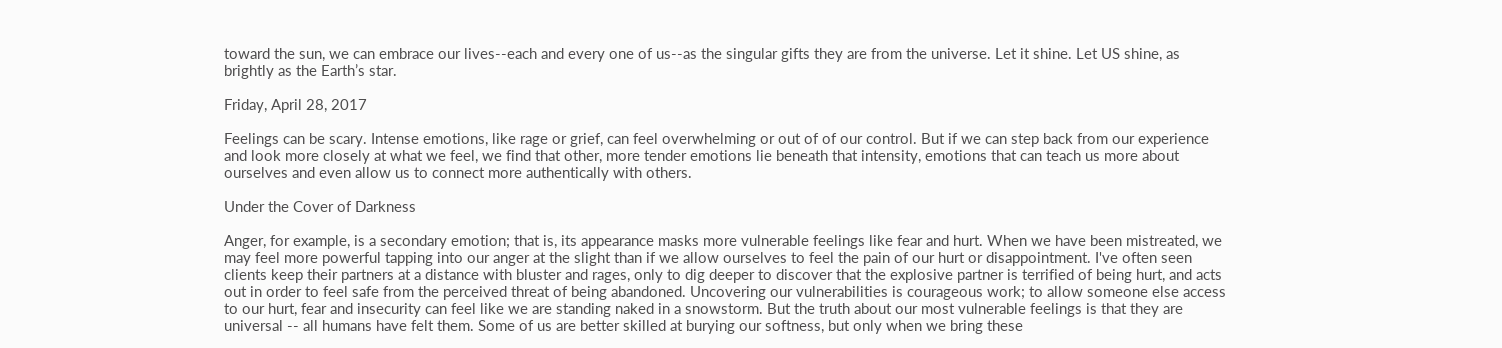toward the sun, we can embrace our lives--each and every one of us--as the singular gifts they are from the universe. Let it shine. Let US shine, as brightly as the Earth’s star.

Friday, April 28, 2017

Feelings can be scary. Intense emotions, like rage or grief, can feel overwhelming or out of of our control. But if we can step back from our experience and look more closely at what we feel, we find that other, more tender emotions lie beneath that intensity, emotions that can teach us more about ourselves and even allow us to connect more authentically with others.

Under the Cover of Darkness

Anger, for example, is a secondary emotion; that is, its appearance masks more vulnerable feelings like fear and hurt. When we have been mistreated, we may feel more powerful tapping into our anger at the slight than if we allow ourselves to feel the pain of our hurt or disappointment. I've often seen clients keep their partners at a distance with bluster and rages, only to dig deeper to discover that the explosive partner is terrified of being hurt, and acts out in order to feel safe from the perceived threat of being abandoned. Uncovering our vulnerabilities is courageous work; to allow someone else access to our hurt, fear and insecurity can feel like we are standing naked in a snowstorm. But the truth about our most vulnerable feelings is that they are universal -- all humans have felt them. Some of us are better skilled at burying our softness, but only when we bring these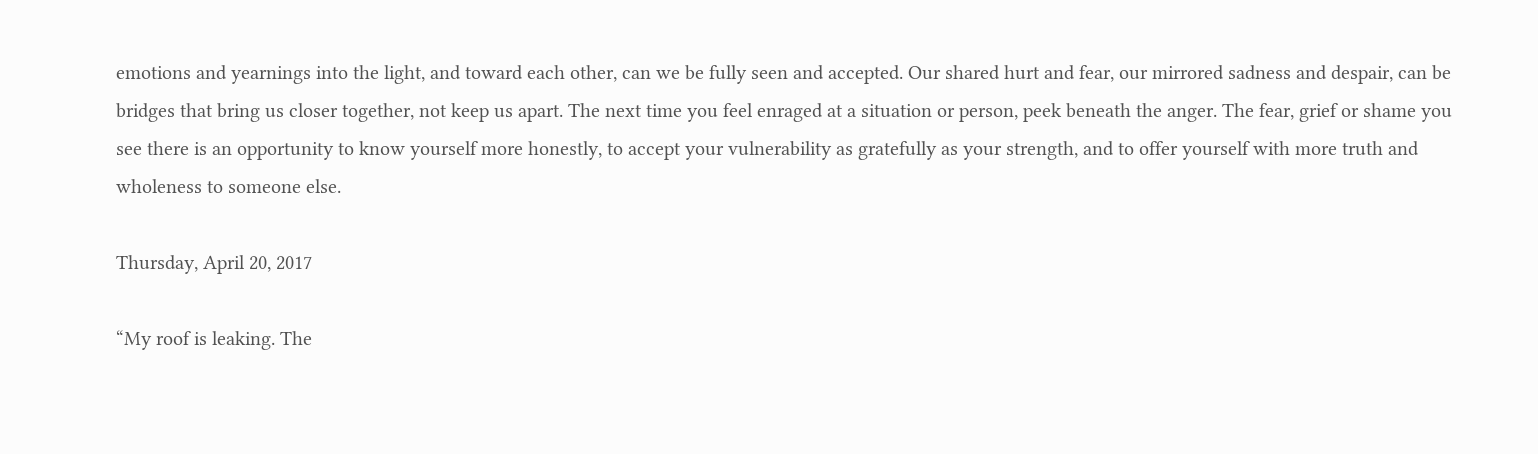emotions and yearnings into the light, and toward each other, can we be fully seen and accepted. Our shared hurt and fear, our mirrored sadness and despair, can be bridges that bring us closer together, not keep us apart. The next time you feel enraged at a situation or person, peek beneath the anger. The fear, grief or shame you see there is an opportunity to know yourself more honestly, to accept your vulnerability as gratefully as your strength, and to offer yourself with more truth and wholeness to someone else.

Thursday, April 20, 2017

“My roof is leaking. The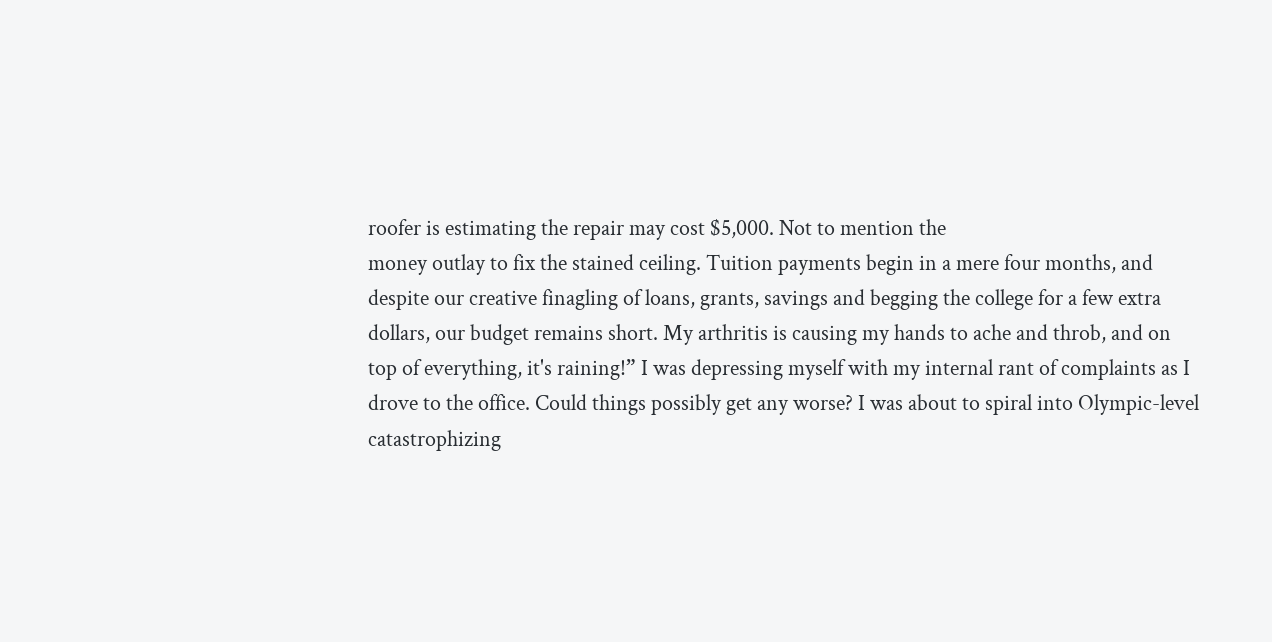roofer is estimating the repair may cost $5,000. Not to mention the
money outlay to fix the stained ceiling. Tuition payments begin in a mere four months, and
despite our creative finagling of loans, grants, savings and begging the college for a few extra
dollars, our budget remains short. My arthritis is causing my hands to ache and throb, and on
top of everything, it's raining!” I was depressing myself with my internal rant of complaints as I
drove to the office. Could things possibly get any worse? I was about to spiral into Olympic-level
catastrophizing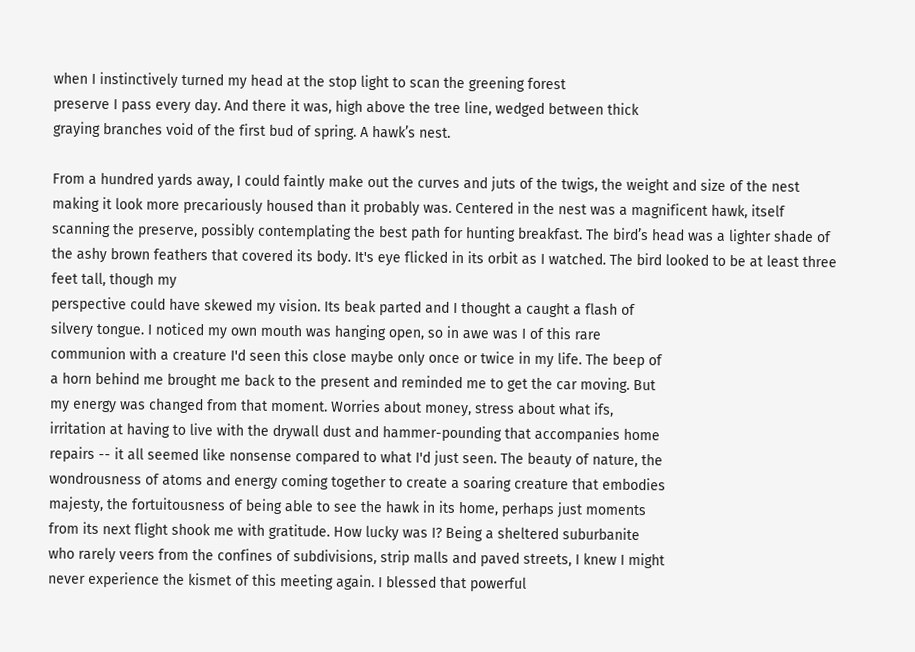when I instinctively turned my head at the stop light to scan the greening forest
preserve I pass every day. And there it was, high above the tree line, wedged between thick
graying branches void of the first bud of spring. A hawk’s nest.

From a hundred yards away, I could faintly make out the curves and juts of the twigs, the weight and size of the nest making it look more precariously housed than it probably was. Centered in the nest was a magnificent hawk, itself scanning the preserve, possibly contemplating the best path for hunting breakfast. The bird’s head was a lighter shade of the ashy brown feathers that covered its body. It's eye flicked in its orbit as I watched. The bird looked to be at least three feet tall, though my
perspective could have skewed my vision. Its beak parted and I thought a caught a flash of
silvery tongue. I noticed my own mouth was hanging open, so in awe was I of this rare
communion with a creature I'd seen this close maybe only once or twice in my life. The beep of
a horn behind me brought me back to the present and reminded me to get the car moving. But
my energy was changed from that moment. Worries about money, stress about what ifs,
irritation at having to live with the drywall dust and hammer-pounding that accompanies home
repairs -- it all seemed like nonsense compared to what I'd just seen. The beauty of nature, the
wondrousness of atoms and energy coming together to create a soaring creature that embodies
majesty, the fortuitousness of being able to see the hawk in its home, perhaps just moments
from its next flight shook me with gratitude. How lucky was I? Being a sheltered suburbanite
who rarely veers from the confines of subdivisions, strip malls and paved streets, I knew I might
never experience the kismet of this meeting again. I blessed that powerful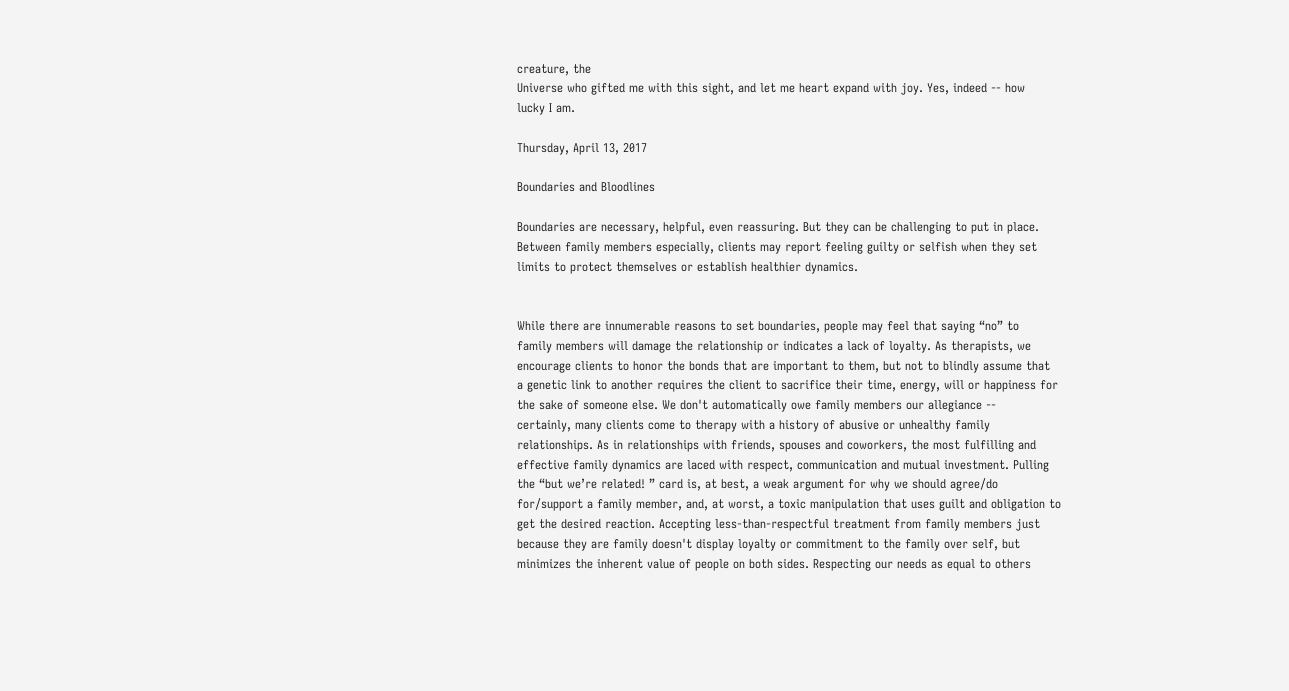creature, the
Universe who gifted me with this sight, and let me heart expand with joy. Yes, indeed -- how
lucky I am.

Thursday, April 13, 2017

Boundaries and Bloodlines

Boundaries are necessary, helpful, even reassuring. But they can be challenging to put in place.
Between family members especially, clients may report feeling guilty or selfish when they set
limits to protect themselves or establish healthier dynamics.


While there are innumerable reasons to set boundaries, people may feel that saying “no” to
family members will damage the relationship or indicates a lack of loyalty. As therapists, we
encourage clients to honor the bonds that are important to them, but not to blindly assume that
a genetic link to another requires the client to sacrifice their time, energy, will or happiness for
the sake of someone else. We don't automatically owe family members our allegiance --
certainly, many clients come to therapy with a history of abusive or unhealthy family
relationships. As in relationships with friends, spouses and coworkers, the most fulfilling and
effective family dynamics are laced with respect, communication and mutual investment. Pulling
the “but we’re related! ” card is, at best, a weak argument for why we should agree/do
for/support a family member, and, at worst, a toxic manipulation that uses guilt and obligation to
get the desired reaction. Accepting less-than-respectful treatment from family members just
because they are family doesn't display loyalty or commitment to the family over self, but
minimizes the inherent value of people on both sides. Respecting our needs as equal to others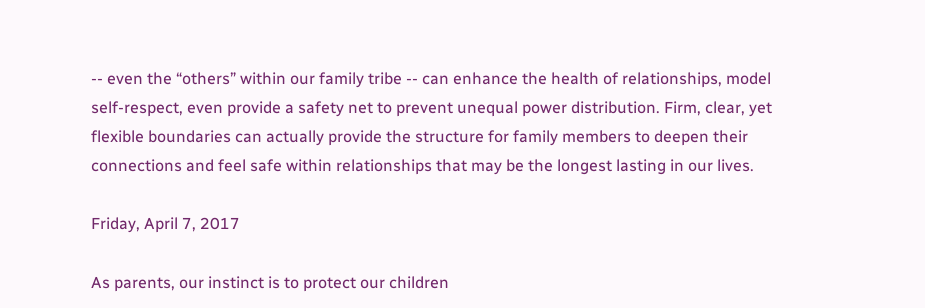-- even the “others” within our family tribe -- can enhance the health of relationships, model
self-respect, even provide a safety net to prevent unequal power distribution. Firm, clear, yet
flexible boundaries can actually provide the structure for family members to deepen their
connections and feel safe within relationships that may be the longest lasting in our lives.

Friday, April 7, 2017

As parents, our instinct is to protect our children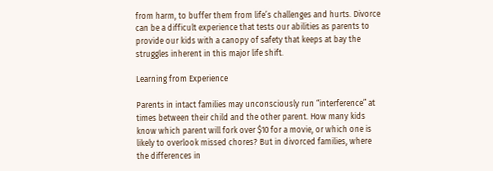from harm, to buffer them from life’s challenges and hurts. Divorce can be a difficult experience that tests our abilities as parents to provide our kids with a canopy of safety that keeps at bay the struggles inherent in this major life shift.

Learning from Experience

Parents in intact families may unconsciously run “interference” at times between their child and the other parent. How many kids know which parent will fork over $10 for a movie, or which one is likely to overlook missed chores? But in divorced families, where the differences in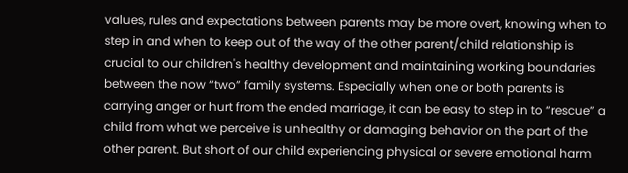values, rules and expectations between parents may be more overt, knowing when to step in and when to keep out of the way of the other parent/child relationship is crucial to our children's healthy development and maintaining working boundaries between the now “two” family systems. Especially when one or both parents is carrying anger or hurt from the ended marriage, it can be easy to step in to “rescue” a child from what we perceive is unhealthy or damaging behavior on the part of the other parent. But short of our child experiencing physical or severe emotional harm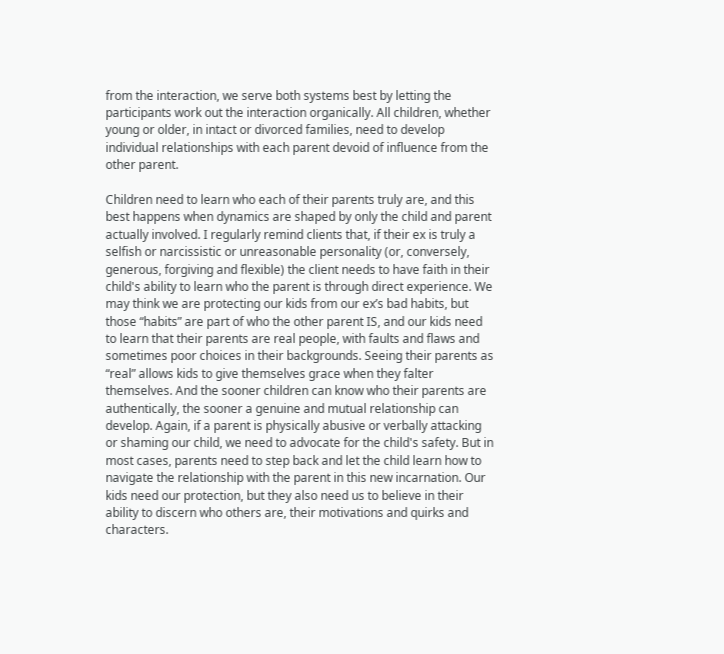from the interaction, we serve both systems best by letting the participants work out the interaction organically. All children, whether young or older, in intact or divorced families, need to develop individual relationships with each parent devoid of influence from the other parent.

Children need to learn who each of their parents truly are, and this best happens when dynamics are shaped by only the child and parent actually involved. I regularly remind clients that, if their ex is truly a selfish or narcissistic or unreasonable personality (or, conversely, generous, forgiving and flexible) the client needs to have faith in their child's ability to learn who the parent is through direct experience. We may think we are protecting our kids from our ex’s bad habits, but those “habits” are part of who the other parent IS, and our kids need to learn that their parents are real people, with faults and flaws and sometimes poor choices in their backgrounds. Seeing their parents as “real” allows kids to give themselves grace when they falter themselves. And the sooner children can know who their parents are authentically, the sooner a genuine and mutual relationship can develop. Again, if a parent is physically abusive or verbally attacking or shaming our child, we need to advocate for the child's safety. But in most cases, parents need to step back and let the child learn how to navigate the relationship with the parent in this new incarnation. Our kids need our protection, but they also need us to believe in their ability to discern who others are, their motivations and quirks and characters.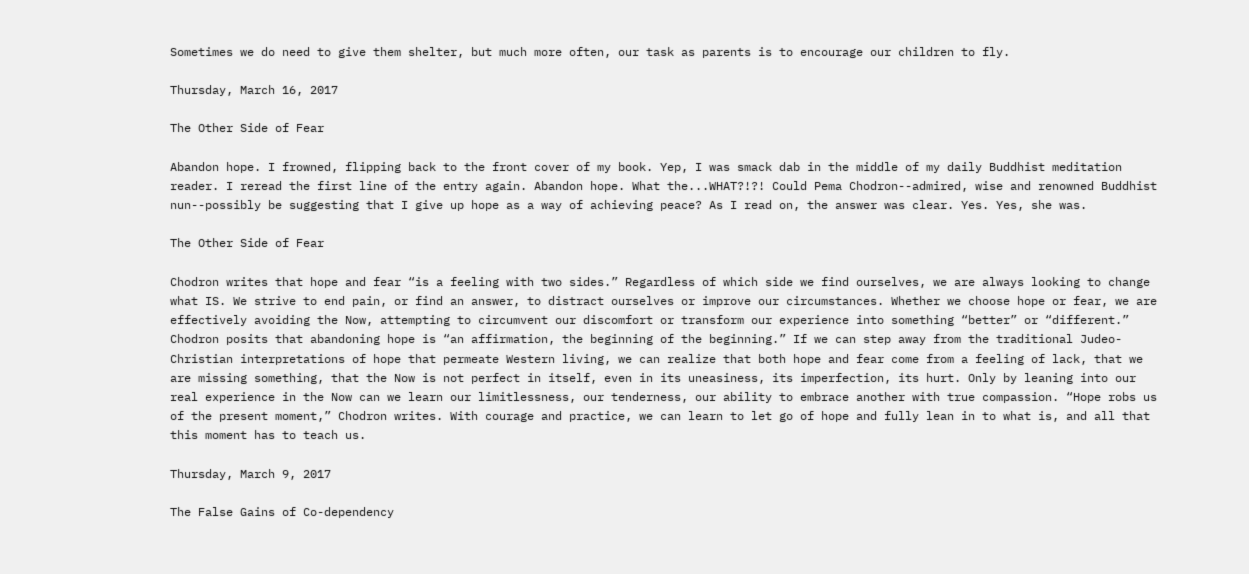Sometimes we do need to give them shelter, but much more often, our task as parents is to encourage our children to fly.

Thursday, March 16, 2017

The Other Side of Fear

Abandon hope. I frowned, flipping back to the front cover of my book. Yep, I was smack dab in the middle of my daily Buddhist meditation reader. I reread the first line of the entry again. Abandon hope. What the...WHAT?!?! Could Pema Chodron--admired, wise and renowned Buddhist nun--possibly be suggesting that I give up hope as a way of achieving peace? As I read on, the answer was clear. Yes. Yes, she was.

The Other Side of Fear

Chodron writes that hope and fear “is a feeling with two sides.” Regardless of which side we find ourselves, we are always looking to change what IS. We strive to end pain, or find an answer, to distract ourselves or improve our circumstances. Whether we choose hope or fear, we are effectively avoiding the Now, attempting to circumvent our discomfort or transform our experience into something “better” or “different.” Chodron posits that abandoning hope is “an affirmation, the beginning of the beginning.” If we can step away from the traditional Judeo-Christian interpretations of hope that permeate Western living, we can realize that both hope and fear come from a feeling of lack, that we are missing something, that the Now is not perfect in itself, even in its uneasiness, its imperfection, its hurt. Only by leaning into our real experience in the Now can we learn our limitlessness, our tenderness, our ability to embrace another with true compassion. “Hope robs us of the present moment,” Chodron writes. With courage and practice, we can learn to let go of hope and fully lean in to what is, and all that this moment has to teach us.

Thursday, March 9, 2017

The False Gains of Co-dependency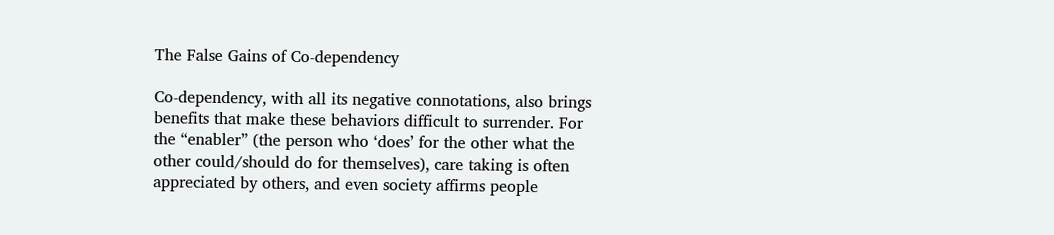The False Gains of Co-dependency

Co-dependency, with all its negative connotations, also brings benefits that make these behaviors difficult to surrender. For the “enabler” (the person who ‘does’ for the other what the other could/should do for themselves), care taking is often appreciated by others, and even society affirms people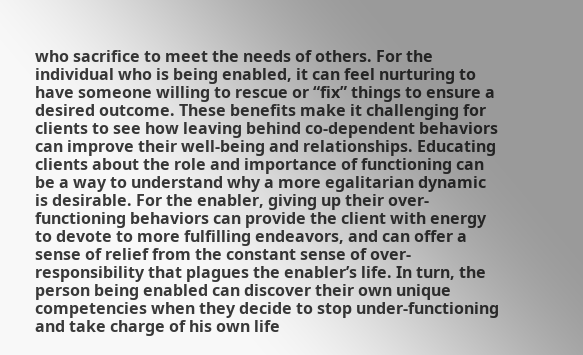who sacrifice to meet the needs of others. For the individual who is being enabled, it can feel nurturing to have someone willing to rescue or “fix” things to ensure a desired outcome. These benefits make it challenging for clients to see how leaving behind co-dependent behaviors can improve their well-being and relationships. Educating clients about the role and importance of functioning can be a way to understand why a more egalitarian dynamic is desirable. For the enabler, giving up their over-functioning behaviors can provide the client with energy to devote to more fulfilling endeavors, and can offer a sense of relief from the constant sense of over-responsibility that plagues the enabler’s life. In turn, the person being enabled can discover their own unique competencies when they decide to stop under-functioning and take charge of his own life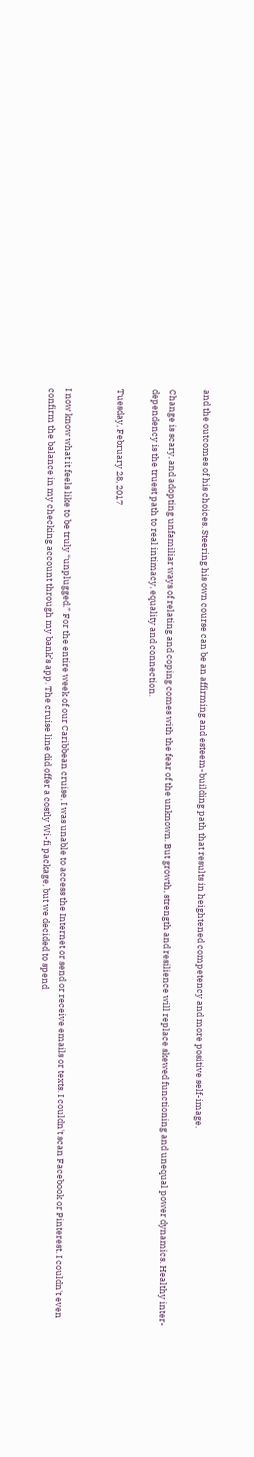and the outcomes of his choices. Steering his own course can be an affirming and esteem-building path that results in heightened competency and more positive self-image.

Change is scary, and adopting unfamiliar ways of relating and coping comes with the fear of the unknown. But growth, strength and resilience will replace skewed functioning and unequal power dynamics. Healthy inter-dependency is the truest path to real intimacy, equality and connection.

Tuesday, February 28, 2017


I now know what it feels like to be truly “unplugged.” For the entire week of our Caribbean cruise, I was unable to access the Internet or send or receive emails or texts. I couldn't scan Facebook or Pinterest. I couldn't even confirm the balance in my checking account through my bank’s app. The cruise line did offer a costly Wi-fi package, but we decided to spend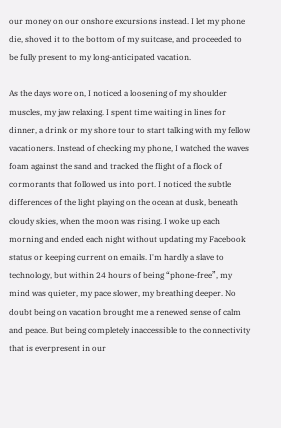our money on our onshore excursions instead. I let my phone die, shoved it to the bottom of my suitcase, and proceeded to be fully present to my long-anticipated vacation.

As the days wore on, I noticed a loosening of my shoulder muscles, my jaw relaxing. I spent time waiting in lines for dinner, a drink or my shore tour to start talking with my fellow vacationers. Instead of checking my phone, I watched the waves foam against the sand and tracked the flight of a flock of cormorants that followed us into port. I noticed the subtle differences of the light playing on the ocean at dusk, beneath cloudy skies, when the moon was rising. I woke up each morning and ended each night without updating my Facebook status or keeping current on emails. I'm hardly a slave to technology, but within 24 hours of being “phone-free”, my mind was quieter, my pace slower, my breathing deeper. No doubt being on vacation brought me a renewed sense of calm and peace. But being completely inaccessible to the connectivity that is everpresent in our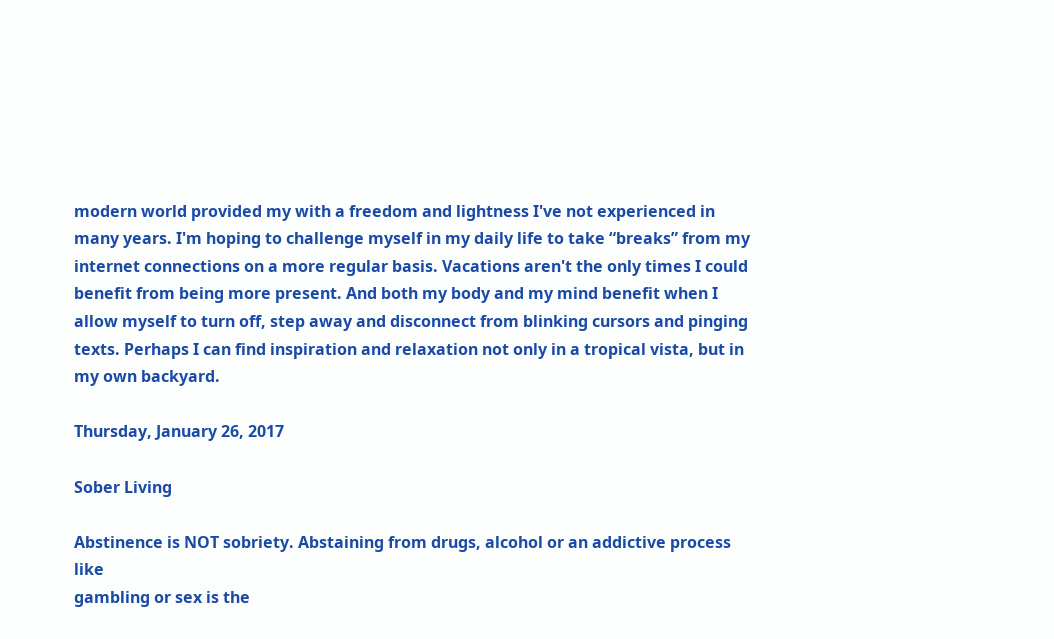modern world provided my with a freedom and lightness I've not experienced in many years. I'm hoping to challenge myself in my daily life to take “breaks” from my internet connections on a more regular basis. Vacations aren't the only times I could benefit from being more present. And both my body and my mind benefit when I allow myself to turn off, step away and disconnect from blinking cursors and pinging texts. Perhaps I can find inspiration and relaxation not only in a tropical vista, but in my own backyard.

Thursday, January 26, 2017

Sober Living

Abstinence is NOT sobriety. Abstaining from drugs, alcohol or an addictive process like
gambling or sex is the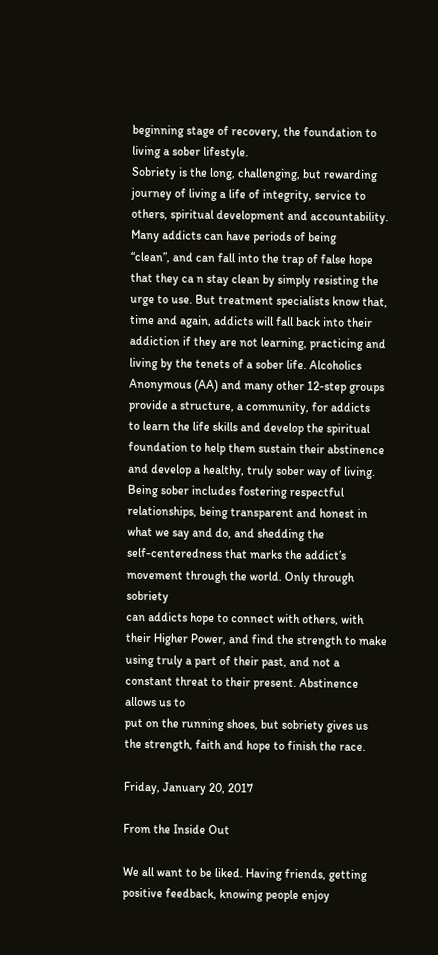beginning stage of recovery, the foundation to living a sober lifestyle.
Sobriety is the long, challenging, but rewarding journey of living a life of integrity, service to
others, spiritual development and accountability. Many addicts can have periods of being
“clean”, and can fall into the trap of false hope that they ca n stay clean by simply resisting the
urge to use. But treatment specialists know that, time and again, addicts will fall back into their
addiction if they are not learning, practicing and living by the tenets of a sober life. Alcoholics
Anonymous (AA) and many other 12-step groups provide a structure, a community, for addicts
to learn the life skills and develop the spiritual foundation to help them sustain their abstinence
and develop a healthy, truly sober way of living. Being sober includes fostering respectful
relationships, being transparent and honest in what we say and do, and shedding the
self-centeredness that marks the addict’s movement through the world. Only through sobriety
can addicts hope to connect with others, with their Higher Power, and find the strength to make
using truly a part of their past, and not a constant threat to their present. Abstinence allows us to
put on the running shoes, but sobriety gives us the strength, faith and hope to finish the race.

Friday, January 20, 2017

From the Inside Out

We all want to be liked. Having friends, getting positive feedback, knowing people enjoy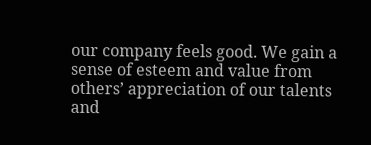our company feels good. We gain a sense of esteem and value from others’ appreciation of our talents and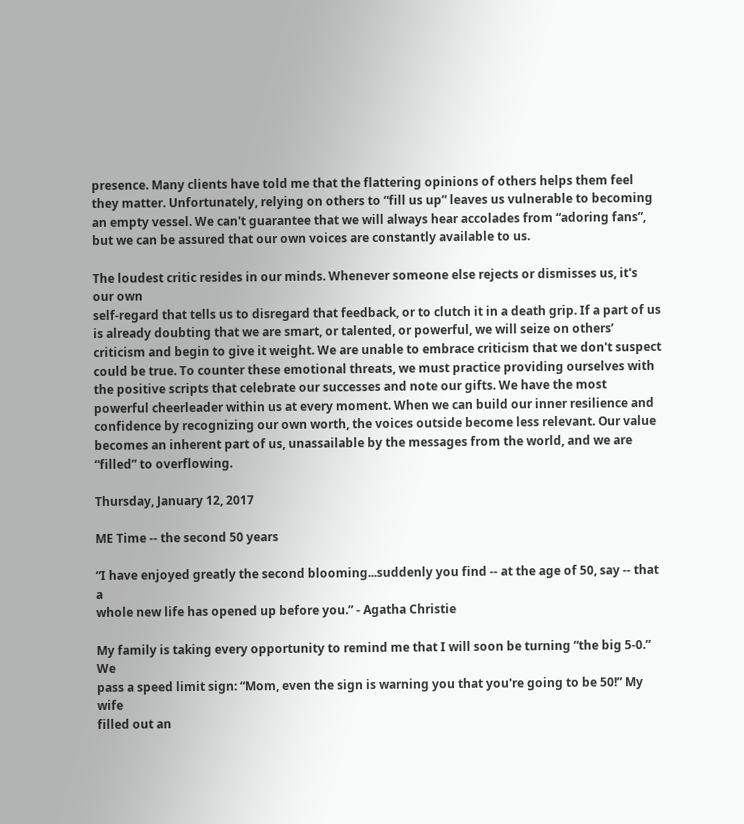presence. Many clients have told me that the flattering opinions of others helps them feel they matter. Unfortunately, relying on others to “fill us up” leaves us vulnerable to becoming an empty vessel. We can't guarantee that we will always hear accolades from “adoring fans”, but we can be assured that our own voices are constantly available to us.

The loudest critic resides in our minds. Whenever someone else rejects or dismisses us, it's our own
self-regard that tells us to disregard that feedback, or to clutch it in a death grip. If a part of us is already doubting that we are smart, or talented, or powerful, we will seize on others’ criticism and begin to give it weight. We are unable to embrace criticism that we don't suspect could be true. To counter these emotional threats, we must practice providing ourselves with the positive scripts that celebrate our successes and note our gifts. We have the most powerful cheerleader within us at every moment. When we can build our inner resilience and confidence by recognizing our own worth, the voices outside become less relevant. Our value becomes an inherent part of us, unassailable by the messages from the world, and we are “filled” to overflowing.

Thursday, January 12, 2017

ME Time -- the second 50 years

“I have enjoyed greatly the second blooming...suddenly you find -- at the age of 50, say -- that a
whole new life has opened up before you.” - Agatha Christie

My family is taking every opportunity to remind me that I will soon be turning “the big 5-0.” We
pass a speed limit sign: “Mom, even the sign is warning you that you're going to be 50!” My wife
filled out an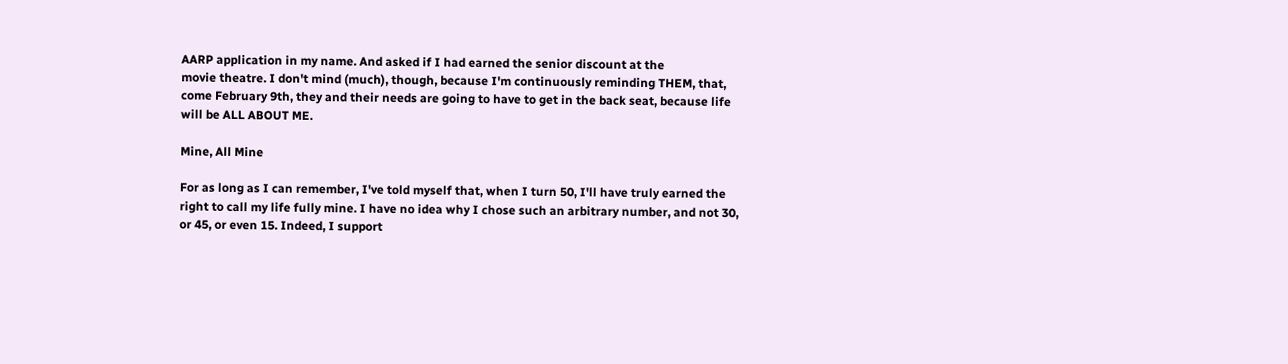AARP application in my name. And asked if I had earned the senior discount at the
movie theatre. I don't mind (much), though, because I'm continuously reminding THEM, that,
come February 9th, they and their needs are going to have to get in the back seat, because life
will be ALL ABOUT ME.

Mine, All Mine

For as long as I can remember, I've told myself that, when I turn 50, I'll have truly earned the
right to call my life fully mine. I have no idea why I chose such an arbitrary number, and not 30,
or 45, or even 15. Indeed, I support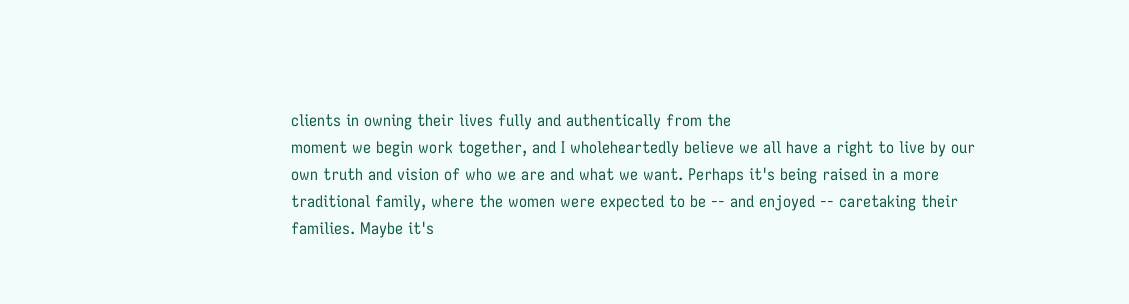clients in owning their lives fully and authentically from the
moment we begin work together, and I wholeheartedly believe we all have a right to live by our
own truth and vision of who we are and what we want. Perhaps it's being raised in a more
traditional family, where the women were expected to be -- and enjoyed -- caretaking their
families. Maybe it's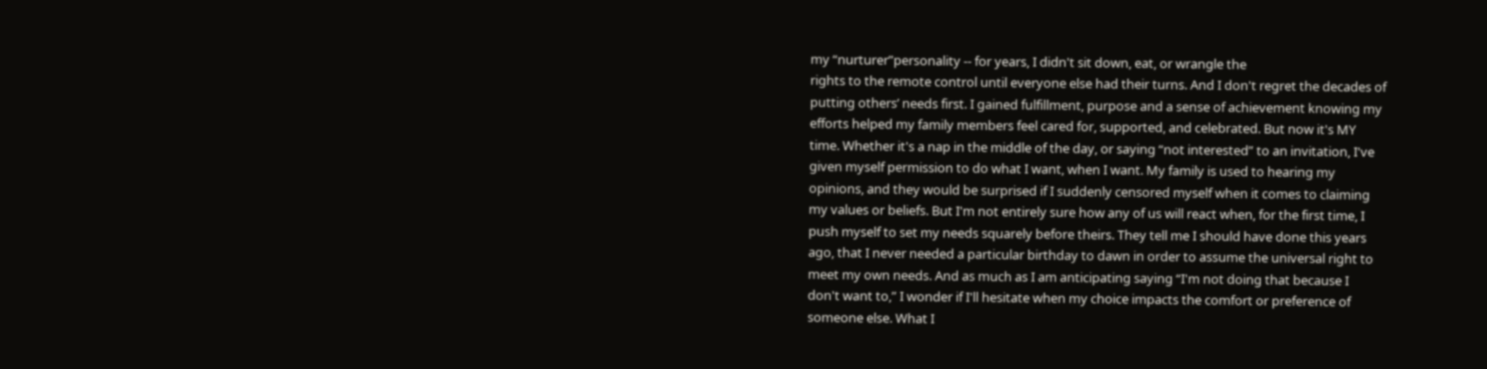my “nurturer”personality -- for years, I didn't sit down, eat, or wrangle the
rights to the remote control until everyone else had their turns. And I don't regret the decades of
putting others’ needs first. I gained fulfillment, purpose and a sense of achievement knowing my
efforts helped my family members feel cared for, supported, and celebrated. But now it's MY
time. Whether it's a nap in the middle of the day, or saying “not interested” to an invitation, I've
given myself permission to do what I want, when I want. My family is used to hearing my
opinions, and they would be surprised if I suddenly censored myself when it comes to claiming
my values or beliefs. But I'm not entirely sure how any of us will react when, for the first time, I
push myself to set my needs squarely before theirs. They tell me I should have done this years
ago, that I never needed a particular birthday to dawn in order to assume the universal right to
meet my own needs. And as much as I am anticipating saying “I'm not doing that because I
don't want to,” I wonder if I'll hesitate when my choice impacts the comfort or preference of
someone else. What I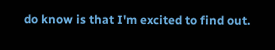do know is that I'm excited to find out.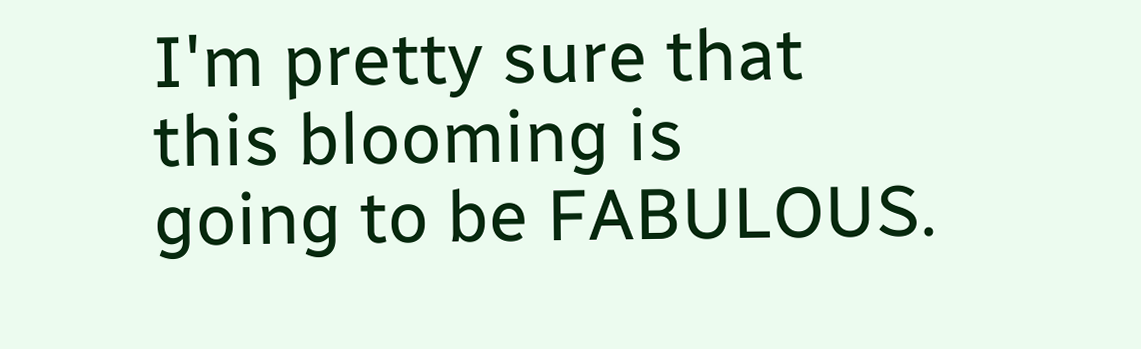I'm pretty sure that this blooming is
going to be FABULOUS.